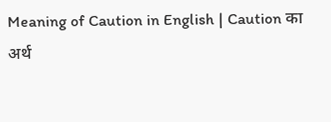Meaning of Caution in English | Caution का अर्थ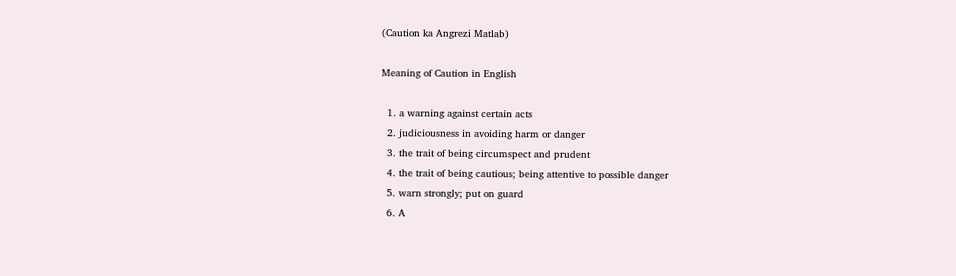(Caution ka Angrezi Matlab)

Meaning of Caution in English

  1. a warning against certain acts
  2. judiciousness in avoiding harm or danger
  3. the trait of being circumspect and prudent
  4. the trait of being cautious; being attentive to possible danger
  5. warn strongly; put on guard
  6. A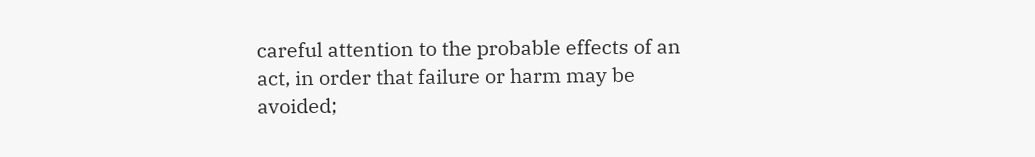careful attention to the probable effects of an act, in order that failure or harm may be avoided;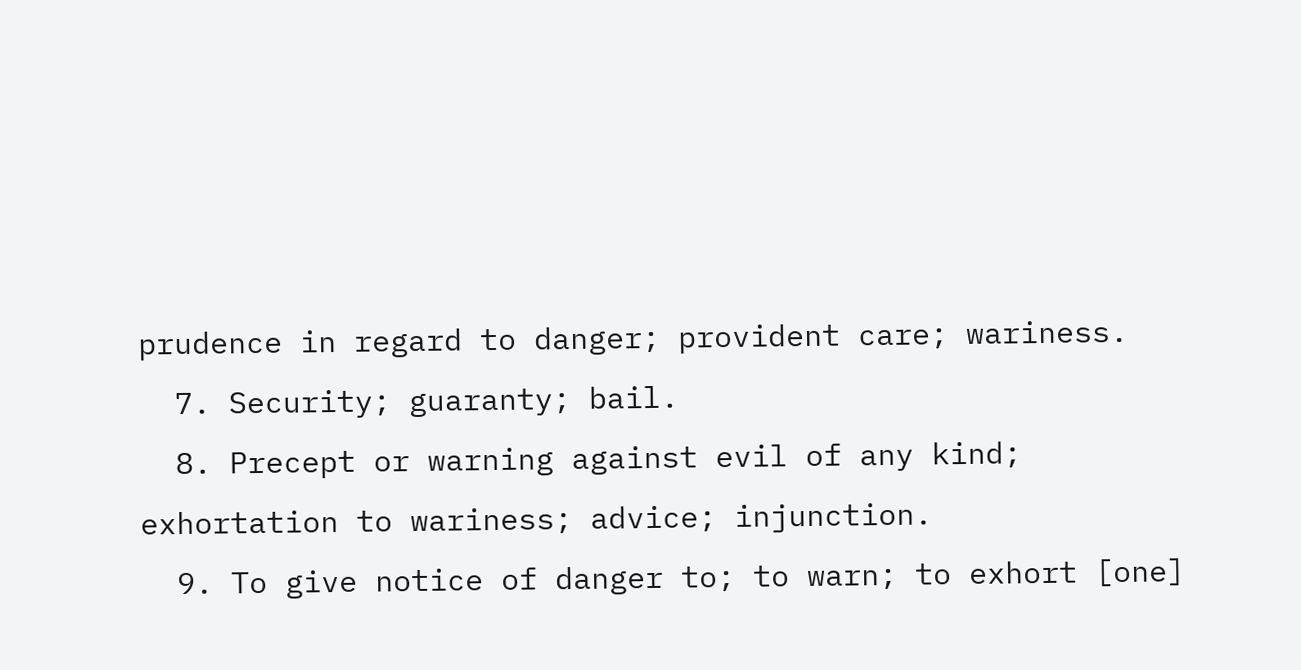prudence in regard to danger; provident care; wariness.
  7. Security; guaranty; bail.
  8. Precept or warning against evil of any kind; exhortation to wariness; advice; injunction.
  9. To give notice of danger to; to warn; to exhort [one]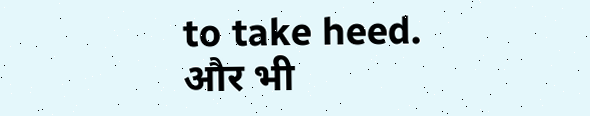to take heed.
और भी